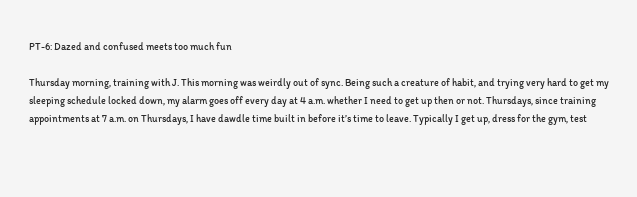PT-6: Dazed and confused meets too much fun

Thursday morning, training with J. This morning was weirdly out of sync. Being such a creature of habit, and trying very hard to get my sleeping schedule locked down, my alarm goes off every day at 4 a.m. whether I need to get up then or not. Thursdays, since training appointments at 7 a.m. on Thursdays, I have dawdle time built in before it’s time to leave. Typically I get up, dress for the gym, test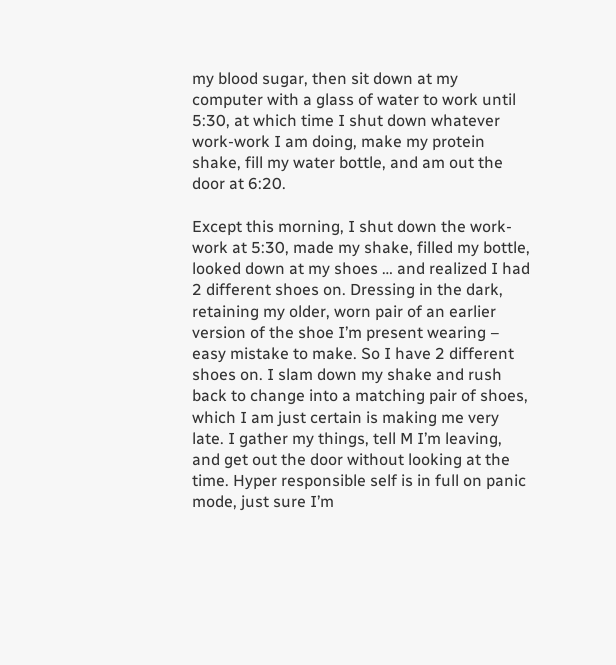my blood sugar, then sit down at my computer with a glass of water to work until 5:30, at which time I shut down whatever work-work I am doing, make my protein shake, fill my water bottle, and am out the door at 6:20.

Except this morning, I shut down the work-work at 5:30, made my shake, filled my bottle, looked down at my shoes … and realized I had 2 different shoes on. Dressing in the dark, retaining my older, worn pair of an earlier version of the shoe I’m present wearing – easy mistake to make. So I have 2 different shoes on. I slam down my shake and rush back to change into a matching pair of shoes, which I am just certain is making me very late. I gather my things, tell M I’m leaving, and get out the door without looking at the time. Hyper responsible self is in full on panic mode, just sure I’m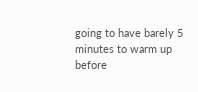going to have barely 5 minutes to warm up before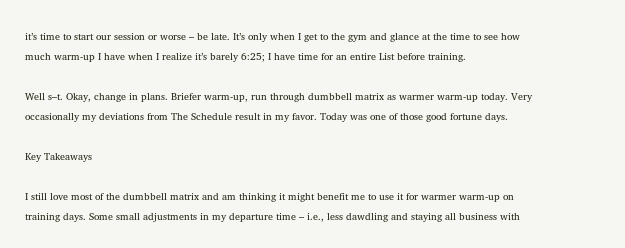it’s time to start our session or worse – be late. It’s only when I get to the gym and glance at the time to see how much warm-up I have when I realize it’s barely 6:25; I have time for an entire List before training.

Well s–t. Okay, change in plans. Briefer warm-up, run through dumbbell matrix as warmer warm-up today. Very occasionally my deviations from The Schedule result in my favor. Today was one of those good fortune days.

Key Takeaways

I still love most of the dumbbell matrix and am thinking it might benefit me to use it for warmer warm-up on training days. Some small adjustments in my departure time – i.e., less dawdling and staying all business with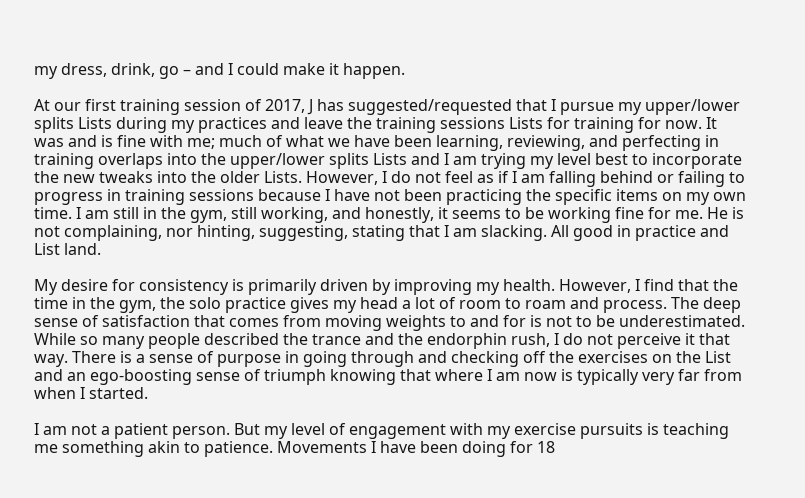my dress, drink, go – and I could make it happen.

At our first training session of 2017, J has suggested/requested that I pursue my upper/lower splits Lists during my practices and leave the training sessions Lists for training for now. It was and is fine with me; much of what we have been learning, reviewing, and perfecting in training overlaps into the upper/lower splits Lists and I am trying my level best to incorporate the new tweaks into the older Lists. However, I do not feel as if I am falling behind or failing to progress in training sessions because I have not been practicing the specific items on my own time. I am still in the gym, still working, and honestly, it seems to be working fine for me. He is not complaining, nor hinting, suggesting, stating that I am slacking. All good in practice and List land.

My desire for consistency is primarily driven by improving my health. However, I find that the time in the gym, the solo practice gives my head a lot of room to roam and process. The deep sense of satisfaction that comes from moving weights to and for is not to be underestimated. While so many people described the trance and the endorphin rush, I do not perceive it that way. There is a sense of purpose in going through and checking off the exercises on the List and an ego-boosting sense of triumph knowing that where I am now is typically very far from when I started.

I am not a patient person. But my level of engagement with my exercise pursuits is teaching me something akin to patience. Movements I have been doing for 18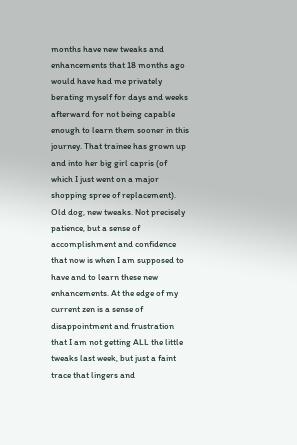months have new tweaks and enhancements that 18 months ago would have had me privately berating myself for days and weeks afterward for not being capable enough to learn them sooner in this journey. That trainee has grown up and into her big girl capris (of which I just went on a major shopping spree of replacement). Old dog, new tweaks. Not precisely patience, but a sense of accomplishment and confidence that now is when I am supposed to have and to learn these new enhancements. At the edge of my current zen is a sense of disappointment and frustration that I am not getting ALL the little tweaks last week, but just a faint trace that lingers and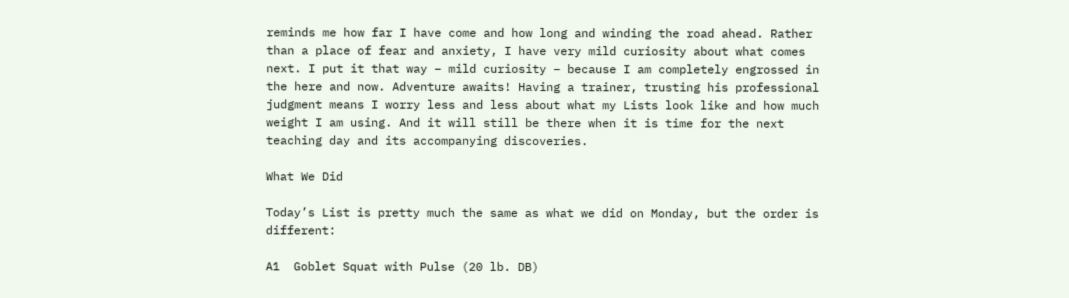reminds me how far I have come and how long and winding the road ahead. Rather than a place of fear and anxiety, I have very mild curiosity about what comes next. I put it that way – mild curiosity – because I am completely engrossed in the here and now. Adventure awaits! Having a trainer, trusting his professional judgment means I worry less and less about what my Lists look like and how much weight I am using. And it will still be there when it is time for the next teaching day and its accompanying discoveries.

What We Did

Today’s List is pretty much the same as what we did on Monday, but the order is different:

A1  Goblet Squat with Pulse (20 lb. DB)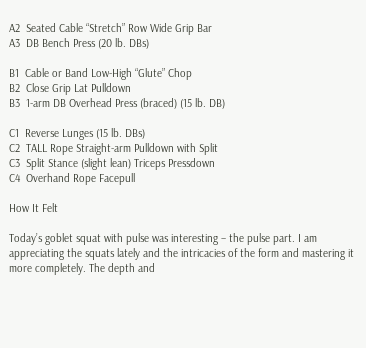A2  Seated Cable “Stretch” Row Wide Grip Bar
A3  DB Bench Press (20 lb. DBs)

B1  Cable or Band Low-High “Glute” Chop
B2  Close Grip Lat Pulldown
B3  1-arm DB Overhead Press (braced) (15 lb. DB)

C1  Reverse Lunges (15 lb. DBs)
C2  TALL Rope Straight-arm Pulldown with Split
C3  Split Stance (slight lean) Triceps Pressdown
C4  Overhand Rope Facepull

How It Felt

Today’s goblet squat with pulse was interesting – the pulse part. I am appreciating the squats lately and the intricacies of the form and mastering it more completely. The depth and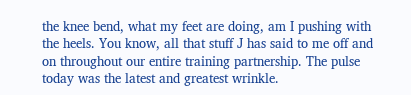the knee bend, what my feet are doing, am I pushing with the heels. You know, all that stuff J has said to me off and on throughout our entire training partnership. The pulse today was the latest and greatest wrinkle.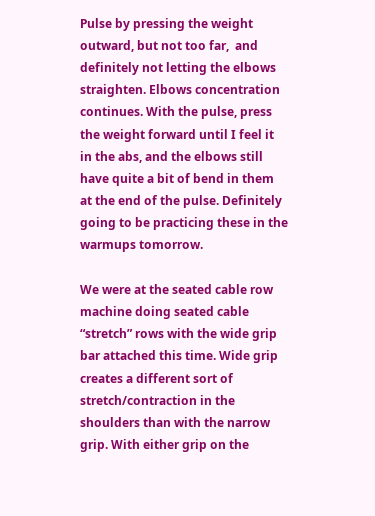Pulse by pressing the weight outward, but not too far,  and definitely not letting the elbows straighten. Elbows concentration continues. With the pulse, press the weight forward until I feel it in the abs, and the elbows still have quite a bit of bend in them at the end of the pulse. Definitely going to be practicing these in the warmups tomorrow.

We were at the seated cable row machine doing seated cable “stretch” rows with the wide grip bar attached this time. Wide grip creates a different sort of stretch/contraction in the shoulders than with the narrow grip. With either grip on the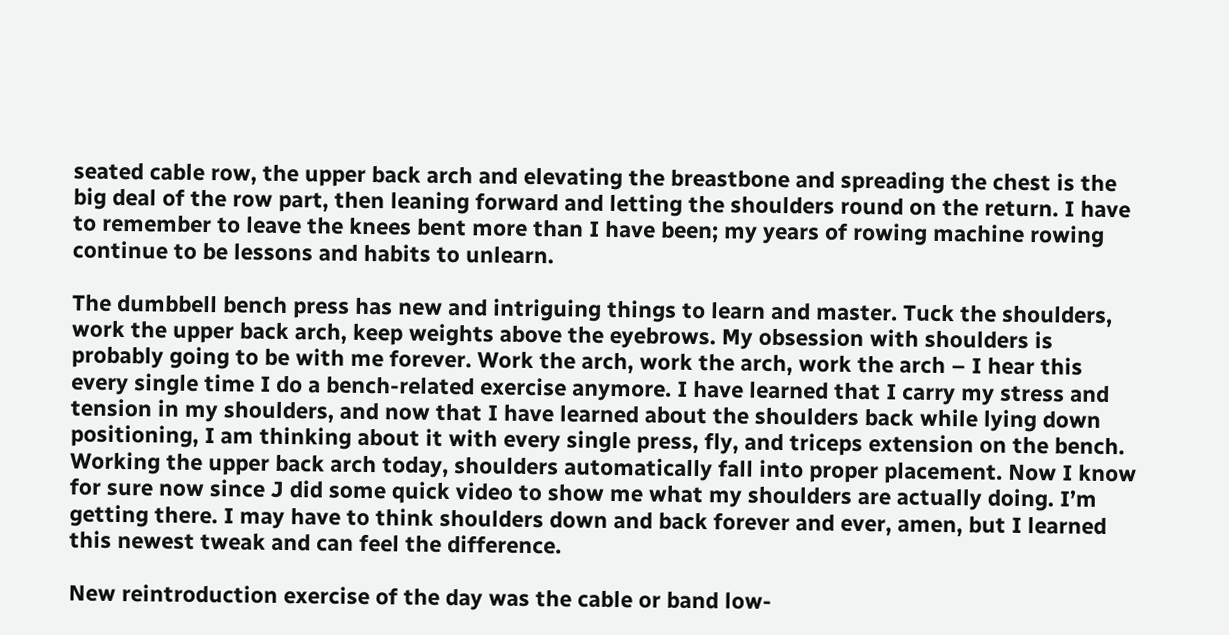seated cable row, the upper back arch and elevating the breastbone and spreading the chest is the big deal of the row part, then leaning forward and letting the shoulders round on the return. I have to remember to leave the knees bent more than I have been; my years of rowing machine rowing continue to be lessons and habits to unlearn.

The dumbbell bench press has new and intriguing things to learn and master. Tuck the shoulders, work the upper back arch, keep weights above the eyebrows. My obsession with shoulders is probably going to be with me forever. Work the arch, work the arch, work the arch – I hear this every single time I do a bench-related exercise anymore. I have learned that I carry my stress and tension in my shoulders, and now that I have learned about the shoulders back while lying down positioning, I am thinking about it with every single press, fly, and triceps extension on the bench. Working the upper back arch today, shoulders automatically fall into proper placement. Now I know for sure now since J did some quick video to show me what my shoulders are actually doing. I’m getting there. I may have to think shoulders down and back forever and ever, amen, but I learned this newest tweak and can feel the difference.

New reintroduction exercise of the day was the cable or band low-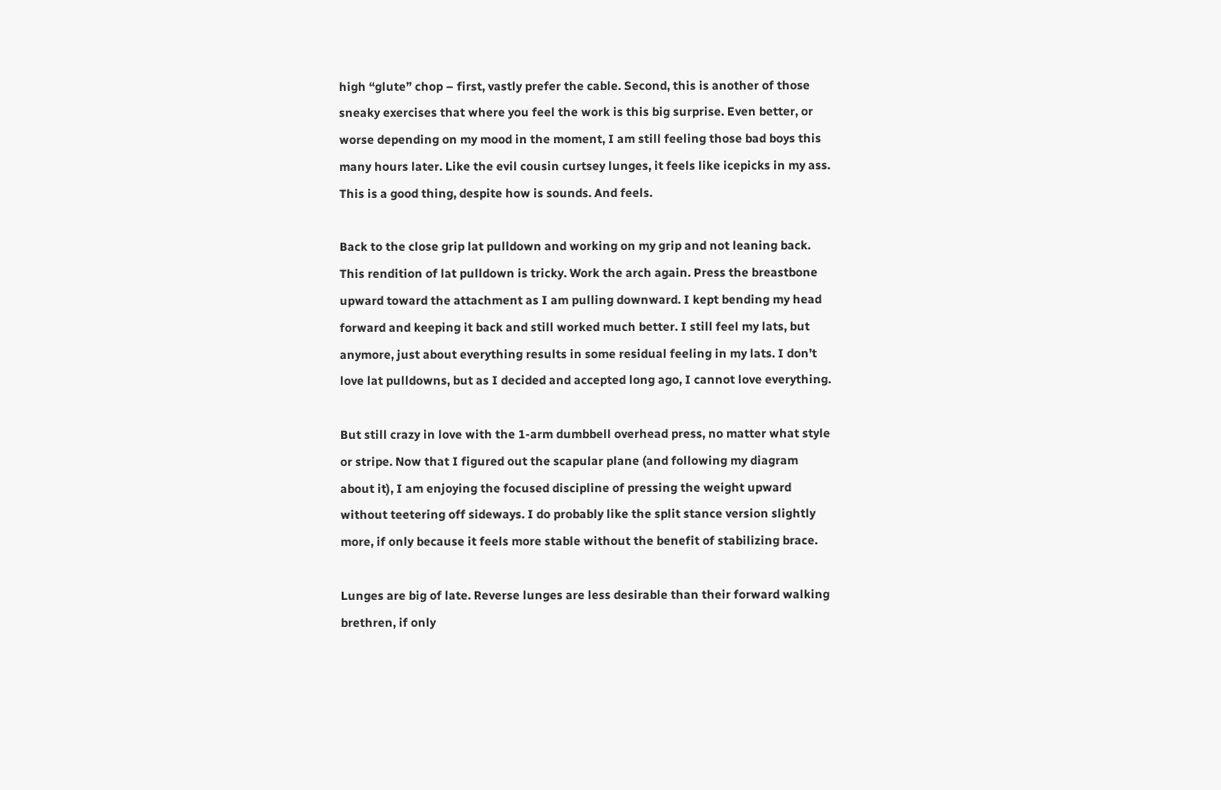high “glute” chop – first, vastly prefer the cable. Second, this is another of those sneaky exercises that where you feel the work is this big surprise. Even better, or worse depending on my mood in the moment, I am still feeling those bad boys this many hours later. Like the evil cousin curtsey lunges, it feels like icepicks in my ass. This is a good thing, despite how is sounds. And feels.

Back to the close grip lat pulldown and working on my grip and not leaning back. This rendition of lat pulldown is tricky. Work the arch again. Press the breastbone upward toward the attachment as I am pulling downward. I kept bending my head forward and keeping it back and still worked much better. I still feel my lats, but anymore, just about everything results in some residual feeling in my lats. I don’t love lat pulldowns, but as I decided and accepted long ago, I cannot love everything.

But still crazy in love with the 1-arm dumbbell overhead press, no matter what style or stripe. Now that I figured out the scapular plane (and following my diagram about it), I am enjoying the focused discipline of pressing the weight upward without teetering off sideways. I do probably like the split stance version slightly more, if only because it feels more stable without the benefit of stabilizing brace.

Lunges are big of late. Reverse lunges are less desirable than their forward walking brethren, if only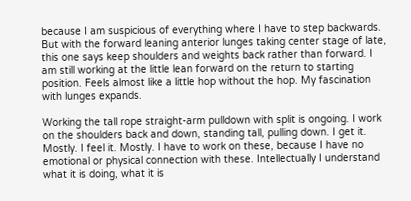because I am suspicious of everything where I have to step backwards. But with the forward leaning anterior lunges taking center stage of late, this one says keep shoulders and weights back rather than forward. I am still working at the little lean forward on the return to starting position. Feels almost like a little hop without the hop. My fascination with lunges expands.

Working the tall rope straight-arm pulldown with split is ongoing. I work on the shoulders back and down, standing tall, pulling down. I get it. Mostly. I feel it. Mostly. I have to work on these, because I have no emotional or physical connection with these. Intellectually I understand what it is doing, what it is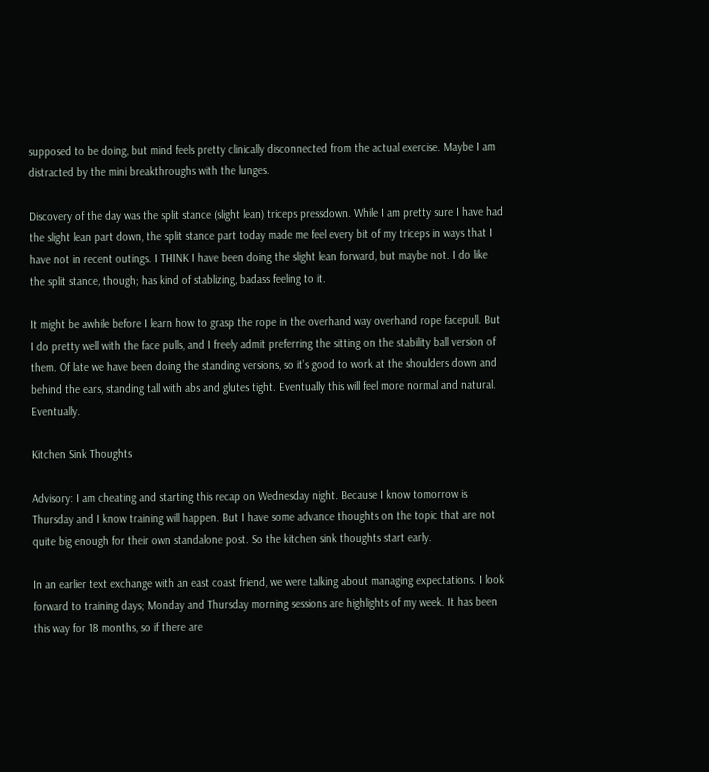supposed to be doing, but mind feels pretty clinically disconnected from the actual exercise. Maybe I am distracted by the mini breakthroughs with the lunges.

Discovery of the day was the split stance (slight lean) triceps pressdown. While I am pretty sure I have had the slight lean part down, the split stance part today made me feel every bit of my triceps in ways that I have not in recent outings. I THINK I have been doing the slight lean forward, but maybe not. I do like the split stance, though; has kind of stablizing, badass feeling to it.

It might be awhile before I learn how to grasp the rope in the overhand way overhand rope facepull. But I do pretty well with the face pulls, and I freely admit preferring the sitting on the stability ball version of them. Of late we have been doing the standing versions, so it’s good to work at the shoulders down and behind the ears, standing tall with abs and glutes tight. Eventually this will feel more normal and natural. Eventually.

Kitchen Sink Thoughts

Advisory: I am cheating and starting this recap on Wednesday night. Because I know tomorrow is Thursday and I know training will happen. But I have some advance thoughts on the topic that are not quite big enough for their own standalone post. So the kitchen sink thoughts start early.

In an earlier text exchange with an east coast friend, we were talking about managing expectations. I look forward to training days; Monday and Thursday morning sessions are highlights of my week. It has been this way for 18 months, so if there are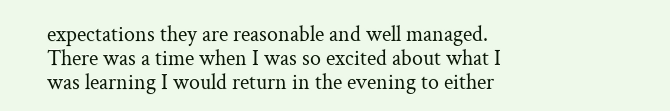expectations they are reasonable and well managed. There was a time when I was so excited about what I was learning I would return in the evening to either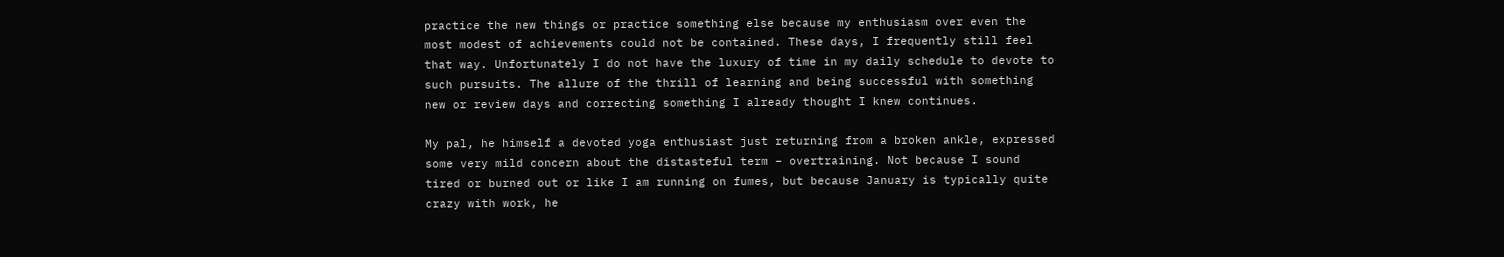practice the new things or practice something else because my enthusiasm over even the most modest of achievements could not be contained. These days, I frequently still feel that way. Unfortunately I do not have the luxury of time in my daily schedule to devote to such pursuits. The allure of the thrill of learning and being successful with something new or review days and correcting something I already thought I knew continues.

My pal, he himself a devoted yoga enthusiast just returning from a broken ankle, expressed some very mild concern about the distasteful term – overtraining. Not because I sound tired or burned out or like I am running on fumes, but because January is typically quite crazy with work, he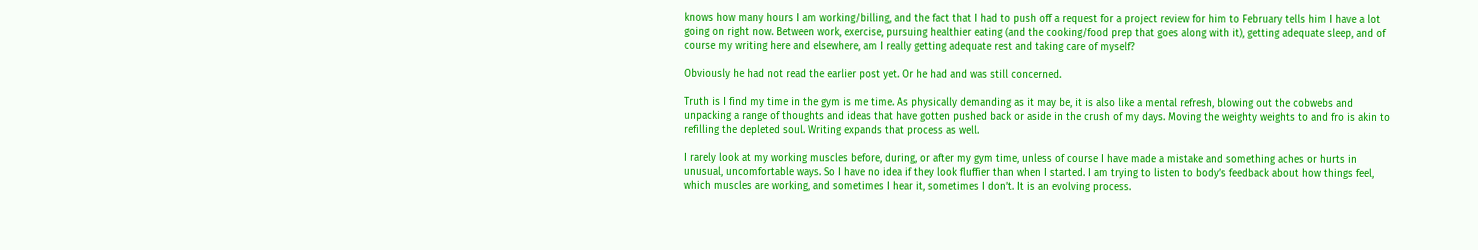knows how many hours I am working/billing, and the fact that I had to push off a request for a project review for him to February tells him I have a lot going on right now. Between work, exercise, pursuing healthier eating (and the cooking/food prep that goes along with it), getting adequate sleep, and of course my writing here and elsewhere, am I really getting adequate rest and taking care of myself?

Obviously he had not read the earlier post yet. Or he had and was still concerned.

Truth is I find my time in the gym is me time. As physically demanding as it may be, it is also like a mental refresh, blowing out the cobwebs and unpacking a range of thoughts and ideas that have gotten pushed back or aside in the crush of my days. Moving the weighty weights to and fro is akin to refilling the depleted soul. Writing expands that process as well.

I rarely look at my working muscles before, during, or after my gym time, unless of course I have made a mistake and something aches or hurts in unusual, uncomfortable ways. So I have no idea if they look fluffier than when I started. I am trying to listen to body’s feedback about how things feel, which muscles are working, and sometimes I hear it, sometimes I don’t. It is an evolving process.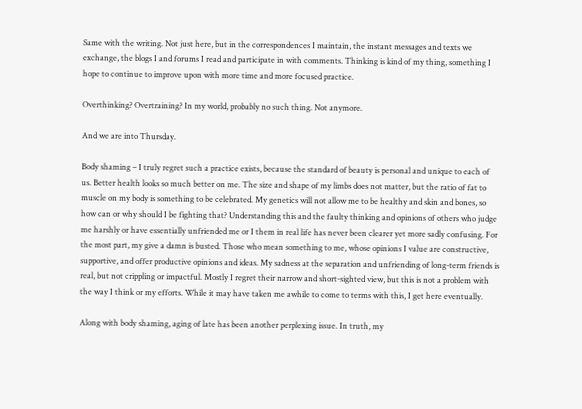Same with the writing. Not just here, but in the correspondences I maintain, the instant messages and texts we exchange, the blogs I and forums I read and participate in with comments. Thinking is kind of my thing, something I hope to continue to improve upon with more time and more focused practice.

Overthinking? Overtraining? In my world, probably no such thing. Not anymore.

And we are into Thursday.

Body shaming – I truly regret such a practice exists, because the standard of beauty is personal and unique to each of us. Better health looks so much better on me. The size and shape of my limbs does not matter, but the ratio of fat to muscle on my body is something to be celebrated. My genetics will not allow me to be healthy and skin and bones, so how can or why should I be fighting that? Understanding this and the faulty thinking and opinions of others who judge me harshly or have essentially unfriended me or I them in real life has never been clearer yet more sadly confusing. For the most part, my give a damn is busted. Those who mean something to me, whose opinions I value are constructive, supportive, and offer productive opinions and ideas. My sadness at the separation and unfriending of long-term friends is real, but not crippling or impactful. Mostly I regret their narrow and short-sighted view, but this is not a problem with the way I think or my efforts. While it may have taken me awhile to come to terms with this, I get here eventually.

Along with body shaming, aging of late has been another perplexing issue. In truth, my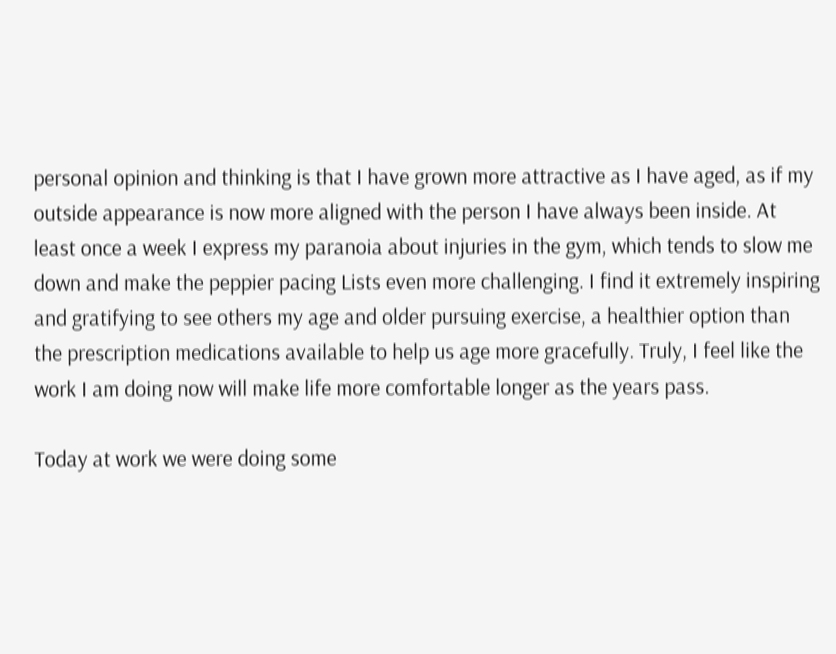personal opinion and thinking is that I have grown more attractive as I have aged, as if my outside appearance is now more aligned with the person I have always been inside. At least once a week I express my paranoia about injuries in the gym, which tends to slow me down and make the peppier pacing Lists even more challenging. I find it extremely inspiring and gratifying to see others my age and older pursuing exercise, a healthier option than the prescription medications available to help us age more gracefully. Truly, I feel like the work I am doing now will make life more comfortable longer as the years pass.

Today at work we were doing some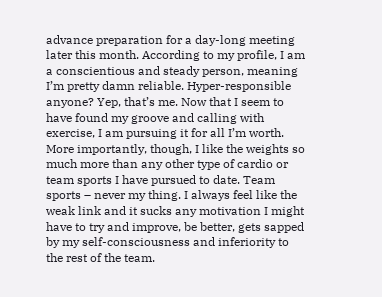advance preparation for a day-long meeting later this month. According to my profile, I am a conscientious and steady person, meaning I’m pretty damn reliable. Hyper-responsible anyone? Yep, that’s me. Now that I seem to have found my groove and calling with exercise, I am pursuing it for all I’m worth. More importantly, though, I like the weights so much more than any other type of cardio or team sports I have pursued to date. Team sports – never my thing. I always feel like the weak link and it sucks any motivation I might have to try and improve, be better, gets sapped by my self-consciousness and inferiority to the rest of the team.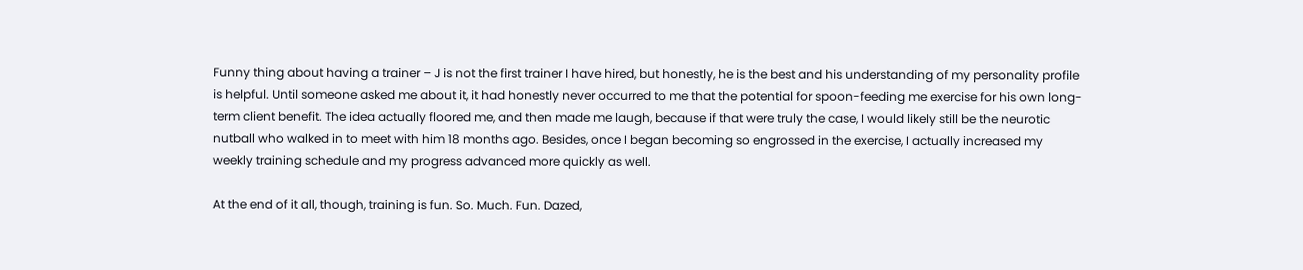Funny thing about having a trainer – J is not the first trainer I have hired, but honestly, he is the best and his understanding of my personality profile is helpful. Until someone asked me about it, it had honestly never occurred to me that the potential for spoon-feeding me exercise for his own long-term client benefit. The idea actually floored me, and then made me laugh, because if that were truly the case, I would likely still be the neurotic nutball who walked in to meet with him 18 months ago. Besides, once I began becoming so engrossed in the exercise, I actually increased my weekly training schedule and my progress advanced more quickly as well.

At the end of it all, though, training is fun. So. Much. Fun. Dazed,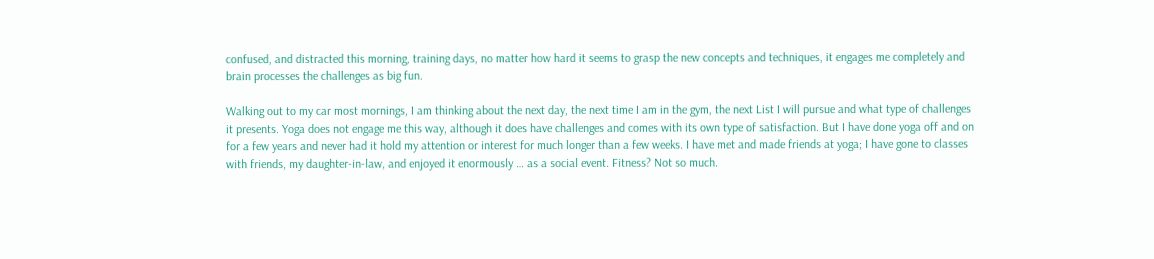confused, and distracted this morning, training days, no matter how hard it seems to grasp the new concepts and techniques, it engages me completely and brain processes the challenges as big fun.

Walking out to my car most mornings, I am thinking about the next day, the next time I am in the gym, the next List I will pursue and what type of challenges it presents. Yoga does not engage me this way, although it does have challenges and comes with its own type of satisfaction. But I have done yoga off and on for a few years and never had it hold my attention or interest for much longer than a few weeks. I have met and made friends at yoga; I have gone to classes with friends, my daughter-in-law, and enjoyed it enormously … as a social event. Fitness? Not so much.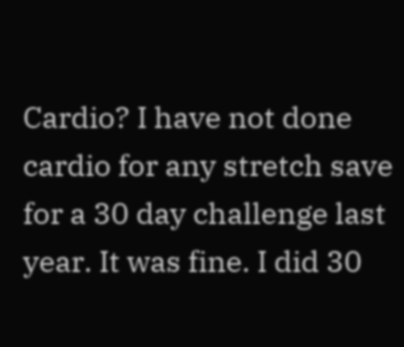Cardio? I have not done cardio for any stretch save for a 30 day challenge last year. It was fine. I did 30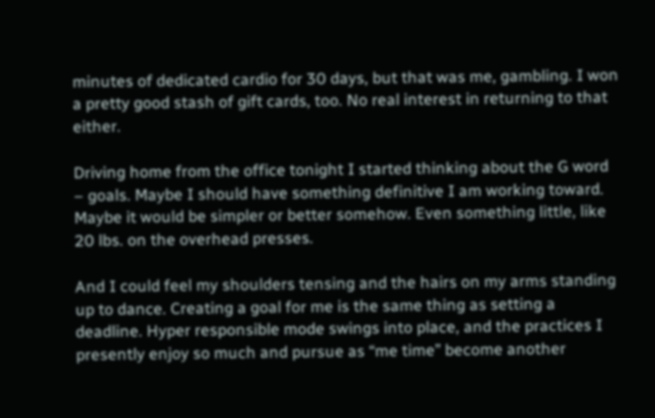minutes of dedicated cardio for 30 days, but that was me, gambling. I won a pretty good stash of gift cards, too. No real interest in returning to that either.

Driving home from the office tonight I started thinking about the G word – goals. Maybe I should have something definitive I am working toward. Maybe it would be simpler or better somehow. Even something little, like 20 lbs. on the overhead presses.

And I could feel my shoulders tensing and the hairs on my arms standing up to dance. Creating a goal for me is the same thing as setting a deadline. Hyper responsible mode swings into place, and the practices I presently enjoy so much and pursue as “me time” become another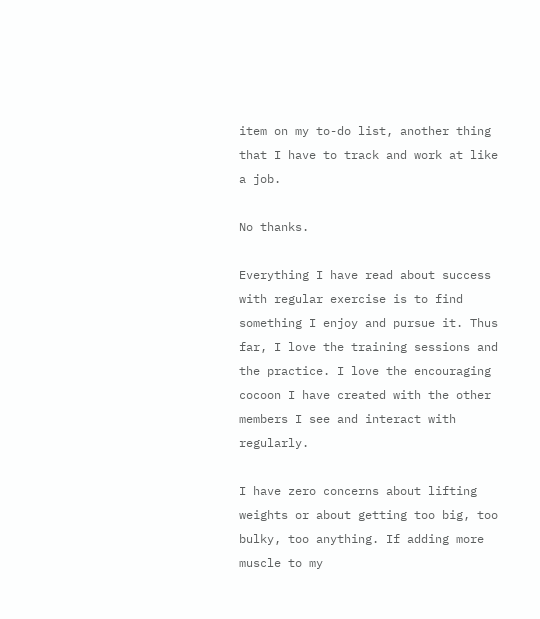item on my to-do list, another thing that I have to track and work at like a job.

No thanks.

Everything I have read about success with regular exercise is to find something I enjoy and pursue it. Thus far, I love the training sessions and the practice. I love the encouraging cocoon I have created with the other members I see and interact with regularly.

I have zero concerns about lifting weights or about getting too big, too bulky, too anything. If adding more muscle to my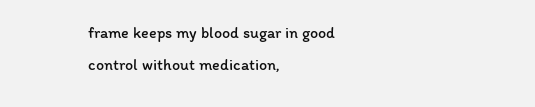frame keeps my blood sugar in good control without medication,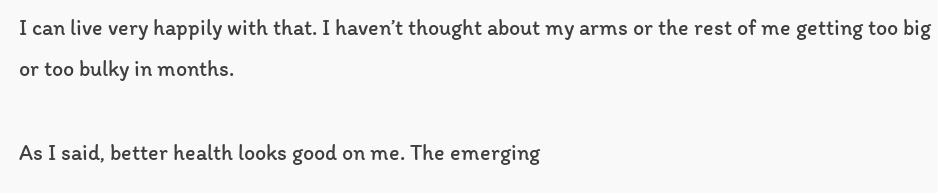I can live very happily with that. I haven’t thought about my arms or the rest of me getting too big or too bulky in months.

As I said, better health looks good on me. The emerging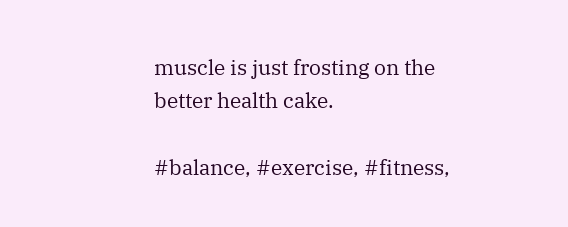muscle is just frosting on the better health cake.

#balance, #exercise, #fitness,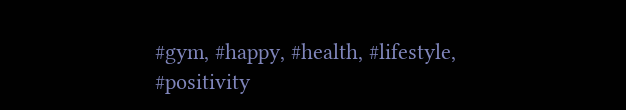#gym, #happy, #health, #lifestyle, #positivity